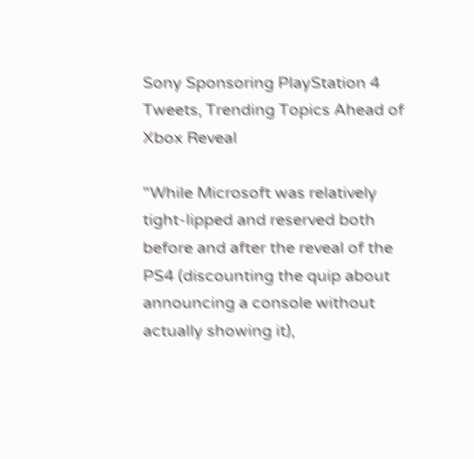Sony Sponsoring PlayStation 4 Tweets, Trending Topics Ahead of Xbox Reveal

"While Microsoft was relatively tight-lipped and reserved both before and after the reveal of the PS4 (discounting the quip about announcing a console without actually showing it),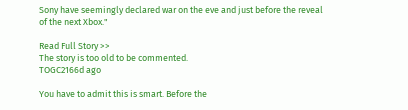Sony have seemingly declared war on the eve and just before the reveal of the next Xbox."

Read Full Story >>
The story is too old to be commented.
TOGC2166d ago

You have to admit this is smart. Before the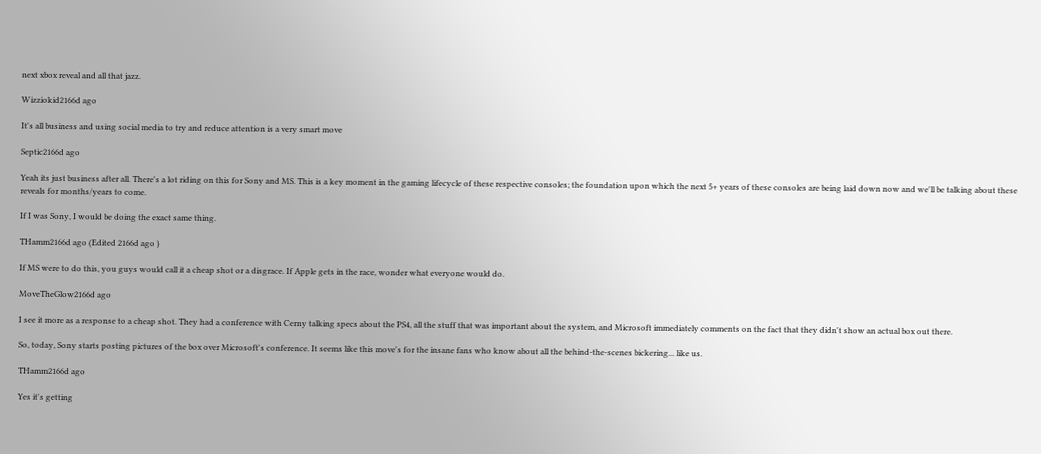next xbox reveal and all that jazz.

Wizziokid2166d ago

It's all business and using social media to try and reduce attention is a very smart move

Septic2166d ago

Yeah its just business after all. There's a lot riding on this for Sony and MS. This is a key moment in the gaming lifecycle of these respective consoles; the foundation upon which the next 5+ years of these consoles are being laid down now and we'll be talking about these reveals for months/years to come.

If I was Sony, I would be doing the exact same thing.

THamm2166d ago (Edited 2166d ago )

If MS were to do this, you guys would call it a cheap shot or a disgrace. If Apple gets in the race, wonder what everyone would do.

MoveTheGlow2166d ago

I see it more as a response to a cheap shot. They had a conference with Cerny talking specs about the PS4, all the stuff that was important about the system, and Microsoft immediately comments on the fact that they didn't show an actual box out there.

So, today, Sony starts posting pictures of the box over Microsoft's conference. It seems like this move's for the insane fans who know about all the behind-the-scenes bickering... like us.

THamm2166d ago

Yes it's getting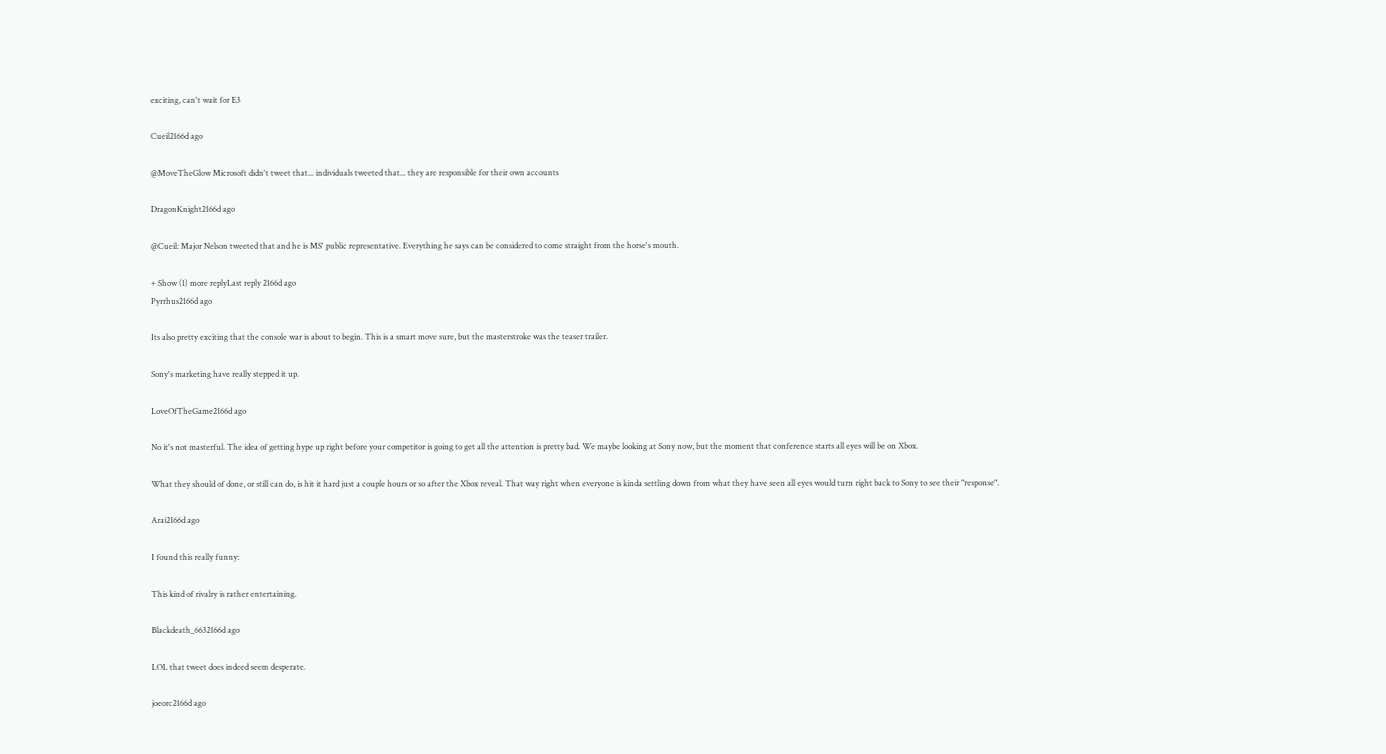exciting, can't wait for E3

Cueil2166d ago

@MoveTheGlow Microsoft didn't tweet that... individuals tweeted that... they are responsible for their own accounts

DragonKnight2166d ago

@Cueil: Major Nelson tweeted that and he is MS' public representative. Everything he says can be considered to come straight from the horse's mouth.

+ Show (1) more replyLast reply 2166d ago
Pyrrhus2166d ago

Its also pretty exciting that the console war is about to begin. This is a smart move sure, but the masterstroke was the teaser trailer.

Sony's marketing have really stepped it up.

LoveOfTheGame2166d ago

No it's not masterful. The idea of getting hype up right before your competitor is going to get all the attention is pretty bad. We maybe looking at Sony now, but the moment that conference starts all eyes will be on Xbox.

What they should of done, or still can do, is hit it hard just a couple hours or so after the Xbox reveal. That way right when everyone is kinda settling down from what they have seen all eyes would turn right back to Sony to see their "response".

Arai2166d ago

I found this really funny:

This kind of rivalry is rather entertaining.

Blackdeath_6632166d ago

LOL that tweet does indeed seem desperate.

joeorc2166d ago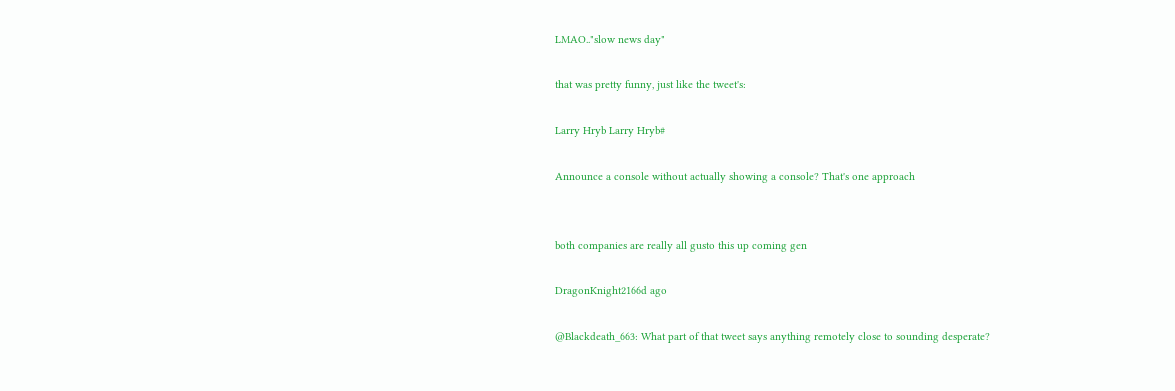LMAO.."slow news day"

that was pretty funny, just like the tweet's:

Larry Hryb Larry Hryb#

Announce a console without actually showing a console? That's one approach


both companies are really all gusto this up coming gen

DragonKnight2166d ago

@Blackdeath_663: What part of that tweet says anything remotely close to sounding desperate?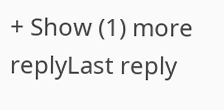+ Show (1) more replyLast reply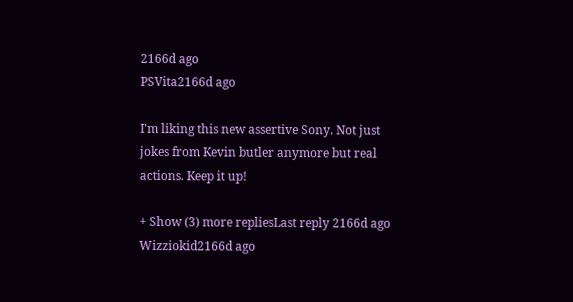2166d ago
PSVita2166d ago

I'm liking this new assertive Sony. Not just jokes from Kevin butler anymore but real actions. Keep it up!

+ Show (3) more repliesLast reply 2166d ago
Wizziokid2166d ago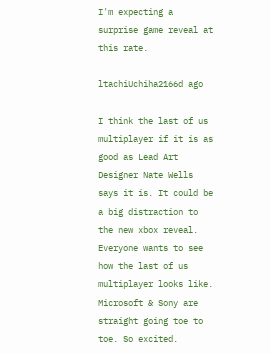I'm expecting a surprise game reveal at this rate.

ltachiUchiha2166d ago

I think the last of us multiplayer if it is as good as Lead Art Designer Nate Wells says it is. It could be a big distraction to the new xbox reveal. Everyone wants to see how the last of us multiplayer looks like. Microsoft & Sony are straight going toe to toe. So excited.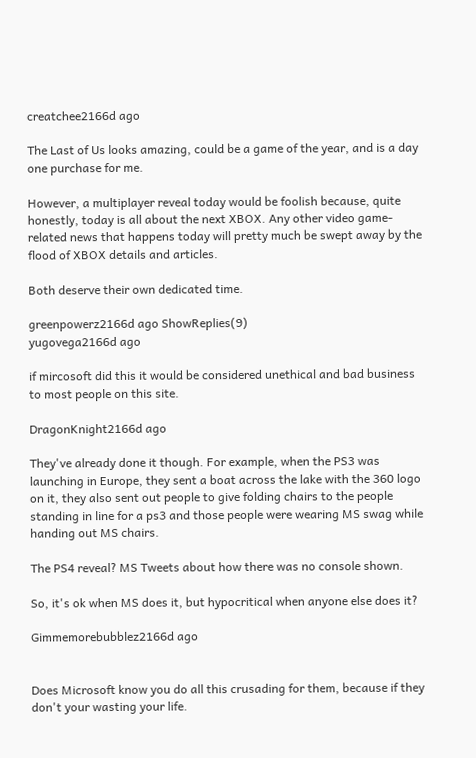creatchee2166d ago

The Last of Us looks amazing, could be a game of the year, and is a day one purchase for me.

However, a multiplayer reveal today would be foolish because, quite honestly, today is all about the next XBOX. Any other video game-related news that happens today will pretty much be swept away by the flood of XBOX details and articles.

Both deserve their own dedicated time.

greenpowerz2166d ago ShowReplies(9)
yugovega2166d ago

if mircosoft did this it would be considered unethical and bad business to most people on this site.

DragonKnight2166d ago

They've already done it though. For example, when the PS3 was launching in Europe, they sent a boat across the lake with the 360 logo on it, they also sent out people to give folding chairs to the people standing in line for a ps3 and those people were wearing MS swag while handing out MS chairs.

The PS4 reveal? MS Tweets about how there was no console shown.

So, it's ok when MS does it, but hypocritical when anyone else does it?

Gimmemorebubblez2166d ago


Does Microsoft know you do all this crusading for them, because if they don't your wasting your life.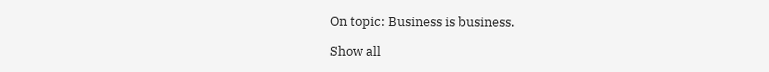On topic: Business is business.

Show all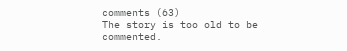comments (63)
The story is too old to be commented.